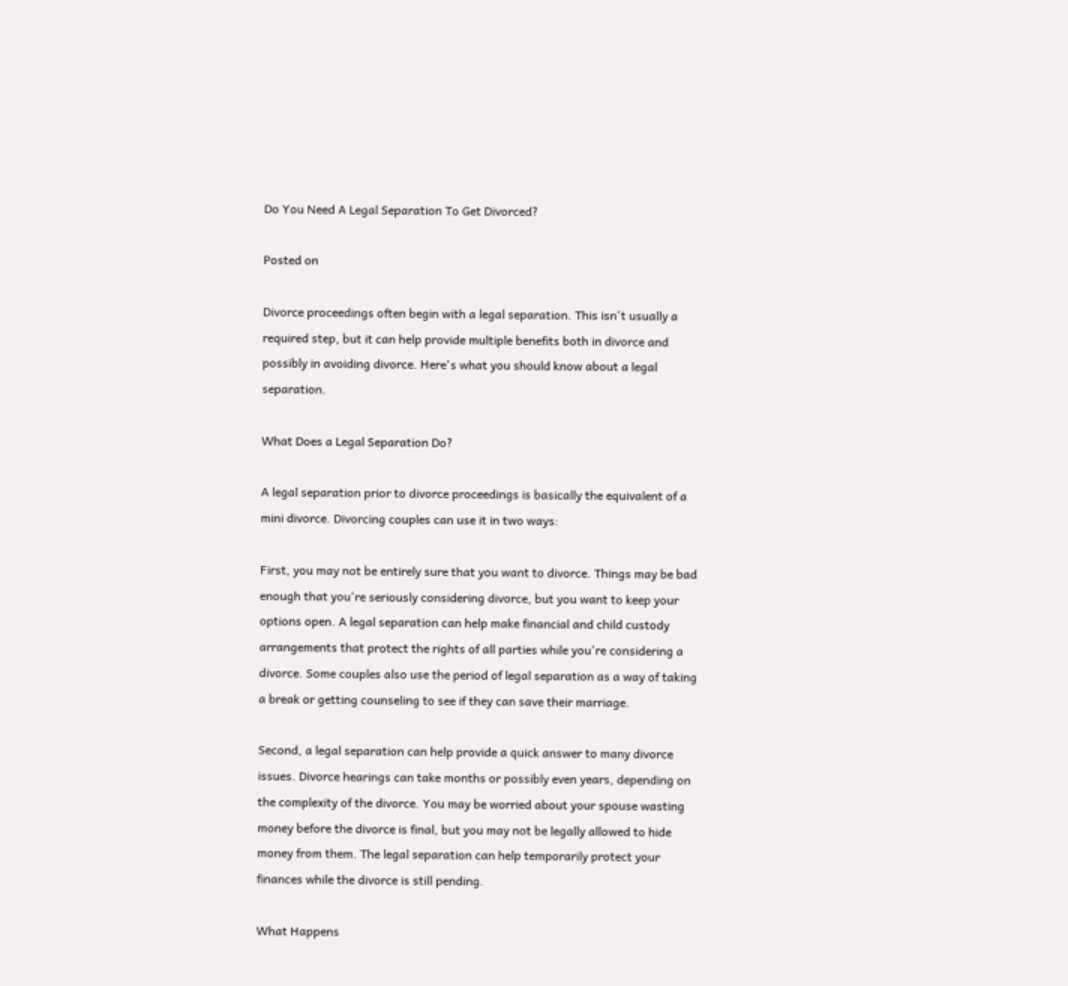Do You Need A Legal Separation To Get Divorced?

Posted on

Divorce proceedings often begin with a legal separation. This isn't usually a required step, but it can help provide multiple benefits both in divorce and possibly in avoiding divorce. Here's what you should know about a legal separation.

What Does a Legal Separation Do?

A legal separation prior to divorce proceedings is basically the equivalent of a mini divorce. Divorcing couples can use it in two ways:

First, you may not be entirely sure that you want to divorce. Things may be bad enough that you're seriously considering divorce, but you want to keep your options open. A legal separation can help make financial and child custody arrangements that protect the rights of all parties while you're considering a divorce. Some couples also use the period of legal separation as a way of taking a break or getting counseling to see if they can save their marriage.

Second, a legal separation can help provide a quick answer to many divorce issues. Divorce hearings can take months or possibly even years, depending on the complexity of the divorce. You may be worried about your spouse wasting money before the divorce is final, but you may not be legally allowed to hide money from them. The legal separation can help temporarily protect your finances while the divorce is still pending.

What Happens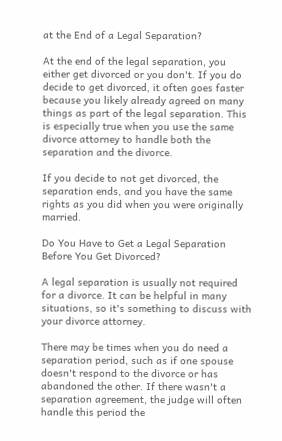at the End of a Legal Separation?

At the end of the legal separation, you either get divorced or you don't. If you do decide to get divorced, it often goes faster because you likely already agreed on many things as part of the legal separation. This is especially true when you use the same divorce attorney to handle both the separation and the divorce.

If you decide to not get divorced, the separation ends, and you have the same rights as you did when you were originally married.

Do You Have to Get a Legal Separation Before You Get Divorced?

A legal separation is usually not required for a divorce. It can be helpful in many situations, so it's something to discuss with your divorce attorney.

There may be times when you do need a separation period, such as if one spouse doesn't respond to the divorce or has abandoned the other. If there wasn't a separation agreement, the judge will often handle this period the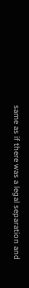same as if there was a legal separation and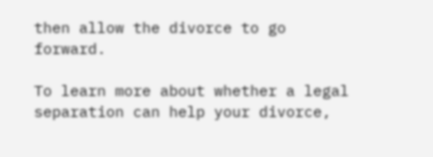then allow the divorce to go forward.

To learn more about whether a legal separation can help your divorce,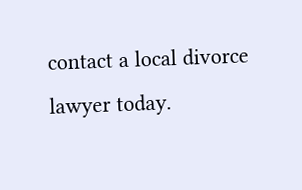contact a local divorce lawyer today.